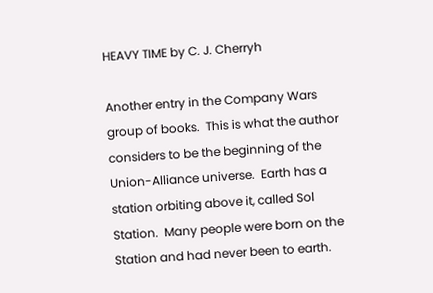HEAVY TIME by C. J. Cherryh

Another entry in the Company Wars group of books.  This is what the author considers to be the beginning of the Union-Alliance universe.  Earth has a station orbiting above it, called Sol Station.  Many people were born on the Station and had never been to earth.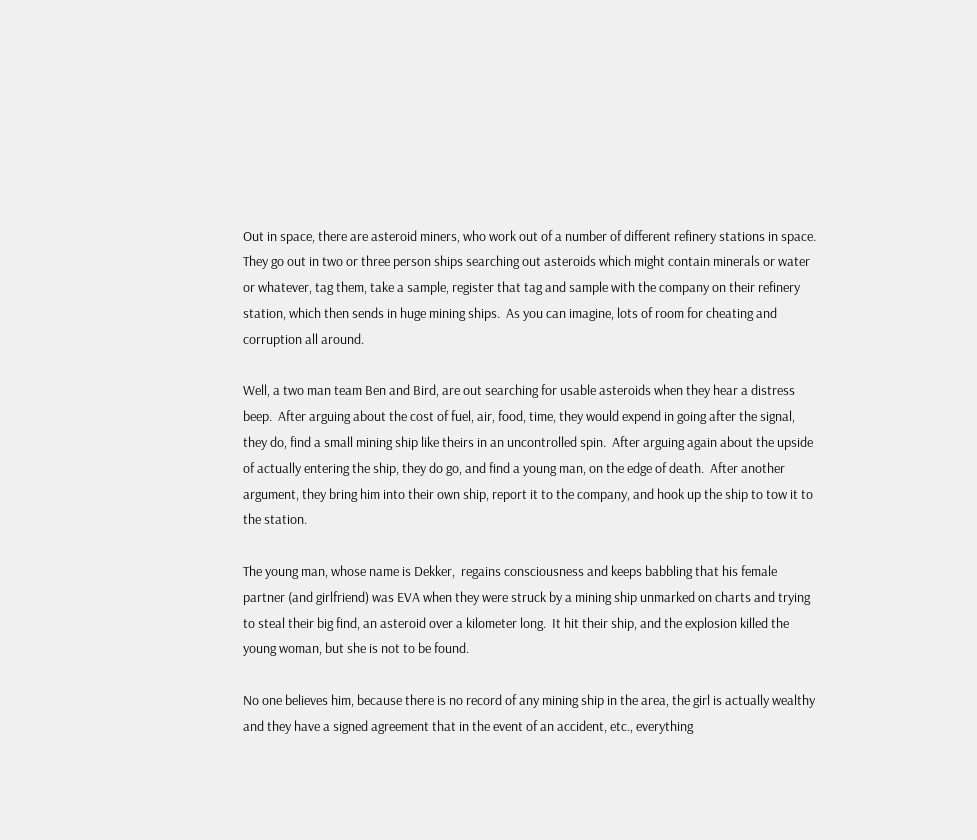Out in space, there are asteroid miners, who work out of a number of different refinery stations in space.  They go out in two or three person ships searching out asteroids which might contain minerals or water or whatever, tag them, take a sample, register that tag and sample with the company on their refinery station, which then sends in huge mining ships.  As you can imagine, lots of room for cheating and corruption all around.

Well, a two man team Ben and Bird, are out searching for usable asteroids when they hear a distress beep.  After arguing about the cost of fuel, air, food, time, they would expend in going after the signal, they do, find a small mining ship like theirs in an uncontrolled spin.  After arguing again about the upside of actually entering the ship, they do go, and find a young man, on the edge of death.  After another argument, they bring him into their own ship, report it to the company, and hook up the ship to tow it to the station.

The young man, whose name is Dekker,  regains consciousness and keeps babbling that his female partner (and girlfriend) was EVA when they were struck by a mining ship unmarked on charts and trying to steal their big find, an asteroid over a kilometer long.  It hit their ship, and the explosion killed the young woman, but she is not to be found.

No one believes him, because there is no record of any mining ship in the area, the girl is actually wealthy and they have a signed agreement that in the event of an accident, etc., everything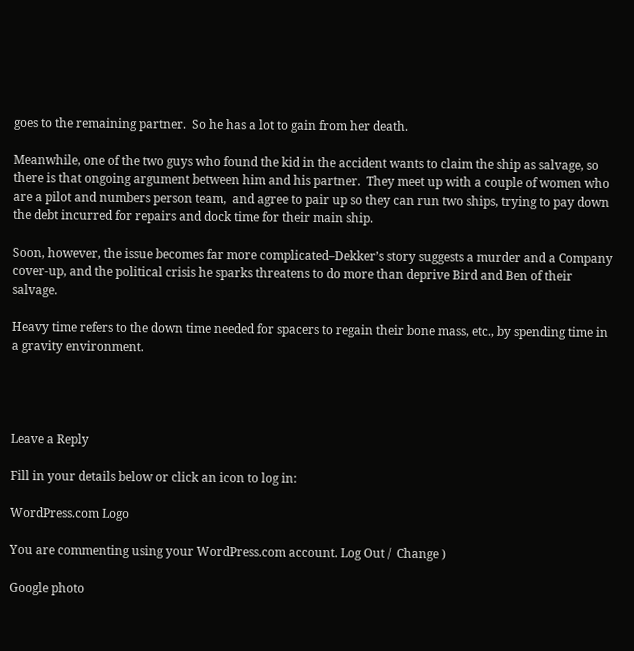goes to the remaining partner.  So he has a lot to gain from her death.

Meanwhile, one of the two guys who found the kid in the accident wants to claim the ship as salvage, so there is that ongoing argument between him and his partner.  They meet up with a couple of women who are a pilot and numbers person team,  and agree to pair up so they can run two ships, trying to pay down the debt incurred for repairs and dock time for their main ship.

Soon, however, the issue becomes far more complicated–Dekker’s story suggests a murder and a Company cover-up, and the political crisis he sparks threatens to do more than deprive Bird and Ben of their salvage.

Heavy time refers to the down time needed for spacers to regain their bone mass, etc., by spending time in a gravity environment.




Leave a Reply

Fill in your details below or click an icon to log in:

WordPress.com Logo

You are commenting using your WordPress.com account. Log Out /  Change )

Google photo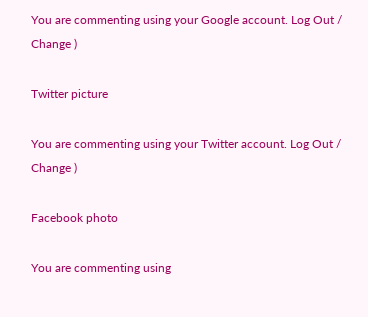You are commenting using your Google account. Log Out /  Change )

Twitter picture

You are commenting using your Twitter account. Log Out /  Change )

Facebook photo

You are commenting using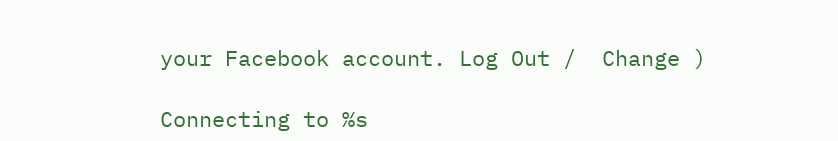your Facebook account. Log Out /  Change )

Connecting to %s